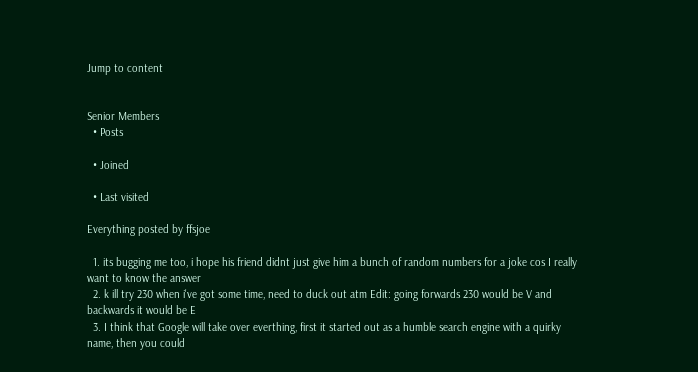Jump to content


Senior Members
  • Posts

  • Joined

  • Last visited

Everything posted by ffsjoe

  1. its bugging me too, i hope his friend didnt just give him a bunch of random numbers for a joke cos I really want to know the answer
  2. k ill try 230 when i've got some time, need to duck out atm Edit: going forwards 230 would be V and backwards it would be E
  3. I think that Google will take over everthing, first it started out as a humble search engine with a quirky name, then you could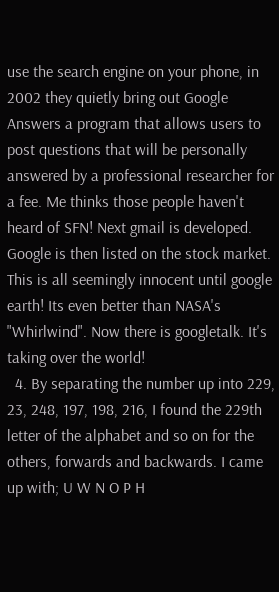use the search engine on your phone, in 2002 they quietly bring out Google Answers a program that allows users to post questions that will be personally answered by a professional researcher for a fee. Me thinks those people haven't heard of SFN! Next gmail is developed. Google is then listed on the stock market. This is all seemingly innocent until google earth! Its even better than NASA's "Whirlwind". Now there is googletalk. It's taking over the world!
  4. By separating the number up into 229, 23, 248, 197, 198, 216, I found the 229th letter of the alphabet and so on for the others, forwards and backwards. I came up with; U W N O P H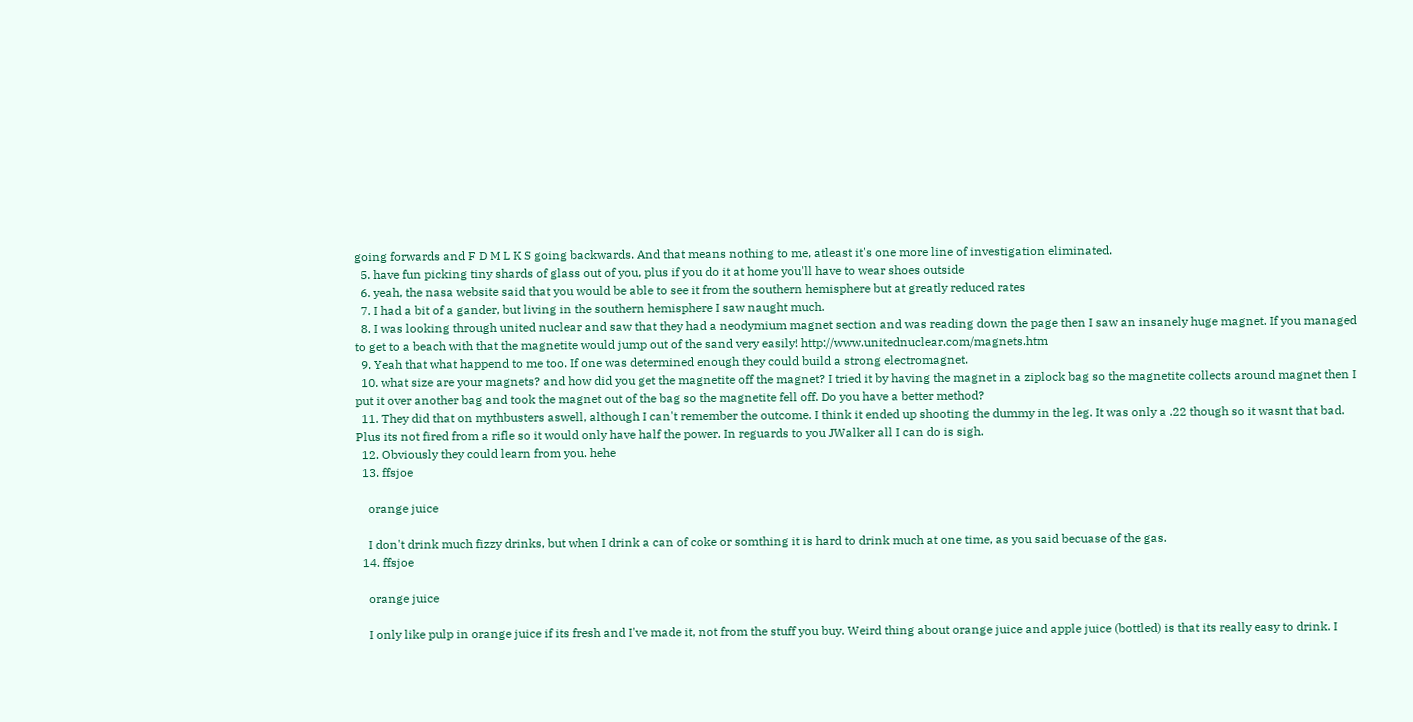going forwards and F D M L K S going backwards. And that means nothing to me, atleast it's one more line of investigation eliminated.
  5. have fun picking tiny shards of glass out of you, plus if you do it at home you'll have to wear shoes outside
  6. yeah, the nasa website said that you would be able to see it from the southern hemisphere but at greatly reduced rates
  7. I had a bit of a gander, but living in the southern hemisphere I saw naught much.
  8. I was looking through united nuclear and saw that they had a neodymium magnet section and was reading down the page then I saw an insanely huge magnet. If you managed to get to a beach with that the magnetite would jump out of the sand very easily! http://www.unitednuclear.com/magnets.htm
  9. Yeah that what happend to me too. If one was determined enough they could build a strong electromagnet.
  10. what size are your magnets? and how did you get the magnetite off the magnet? I tried it by having the magnet in a ziplock bag so the magnetite collects around magnet then I put it over another bag and took the magnet out of the bag so the magnetite fell off. Do you have a better method?
  11. They did that on mythbusters aswell, although I can't remember the outcome. I think it ended up shooting the dummy in the leg. It was only a .22 though so it wasnt that bad. Plus its not fired from a rifle so it would only have half the power. In reguards to you JWalker all I can do is sigh.
  12. Obviously they could learn from you. hehe
  13. ffsjoe

    orange juice

    I don't drink much fizzy drinks, but when I drink a can of coke or somthing it is hard to drink much at one time, as you said becuase of the gas.
  14. ffsjoe

    orange juice

    I only like pulp in orange juice if its fresh and I've made it, not from the stuff you buy. Weird thing about orange juice and apple juice (bottled) is that its really easy to drink. I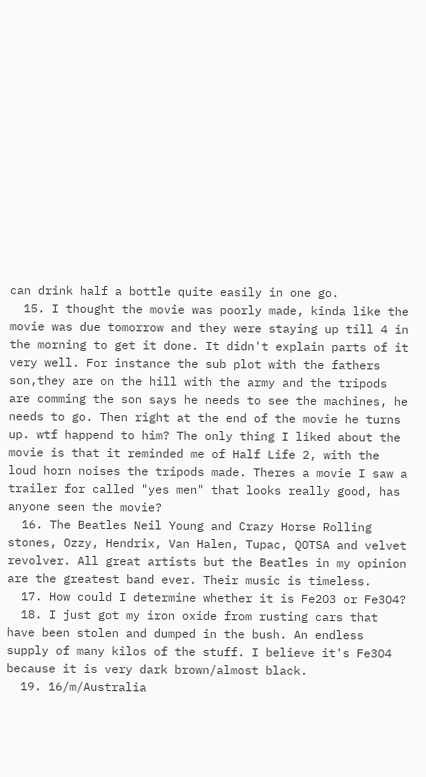can drink half a bottle quite easily in one go.
  15. I thought the movie was poorly made, kinda like the movie was due tomorrow and they were staying up till 4 in the morning to get it done. It didn't explain parts of it very well. For instance the sub plot with the fathers son,they are on the hill with the army and the tripods are comming the son says he needs to see the machines, he needs to go. Then right at the end of the movie he turns up. wtf happend to him? The only thing I liked about the movie is that it reminded me of Half Life 2, with the loud horn noises the tripods made. Theres a movie I saw a trailer for called "yes men" that looks really good, has anyone seen the movie?
  16. The Beatles Neil Young and Crazy Horse Rolling stones, Ozzy, Hendrix, Van Halen, Tupac, QOTSA and velvet revolver. All great artists but the Beatles in my opinion are the greatest band ever. Their music is timeless.
  17. How could I determine whether it is Fe2O3 or Fe3O4?
  18. I just got my iron oxide from rusting cars that have been stolen and dumped in the bush. An endless supply of many kilos of the stuff. I believe it's Fe3O4 because it is very dark brown/almost black.
  19. 16/m/Australia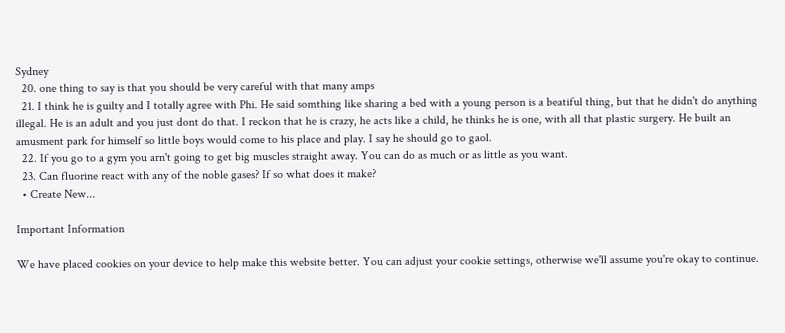Sydney
  20. one thing to say is that you should be very careful with that many amps
  21. I think he is guilty and I totally agree with Phi. He said somthing like sharing a bed with a young person is a beatiful thing, but that he didn't do anything illegal. He is an adult and you just dont do that. I reckon that he is crazy, he acts like a child, he thinks he is one, with all that plastic surgery. He built an amusment park for himself so little boys would come to his place and play. I say he should go to gaol.
  22. If you go to a gym you arn't going to get big muscles straight away. You can do as much or as little as you want.
  23. Can fluorine react with any of the noble gases? If so what does it make?
  • Create New...

Important Information

We have placed cookies on your device to help make this website better. You can adjust your cookie settings, otherwise we'll assume you're okay to continue.